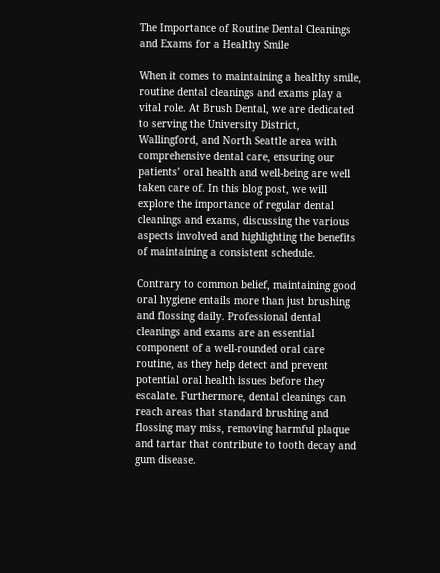The Importance of Routine Dental Cleanings and Exams for a Healthy Smile

When it comes to maintaining a healthy smile, routine dental cleanings and exams play a vital role. At Brush Dental, we are dedicated to serving the University District, Wallingford, and North Seattle area with comprehensive dental care, ensuring our patients’ oral health and well-being are well taken care of. In this blog post, we will explore the importance of regular dental cleanings and exams, discussing the various aspects involved and highlighting the benefits of maintaining a consistent schedule.

Contrary to common belief, maintaining good oral hygiene entails more than just brushing and flossing daily. Professional dental cleanings and exams are an essential component of a well-rounded oral care routine, as they help detect and prevent potential oral health issues before they escalate. Furthermore, dental cleanings can reach areas that standard brushing and flossing may miss, removing harmful plaque and tartar that contribute to tooth decay and gum disease.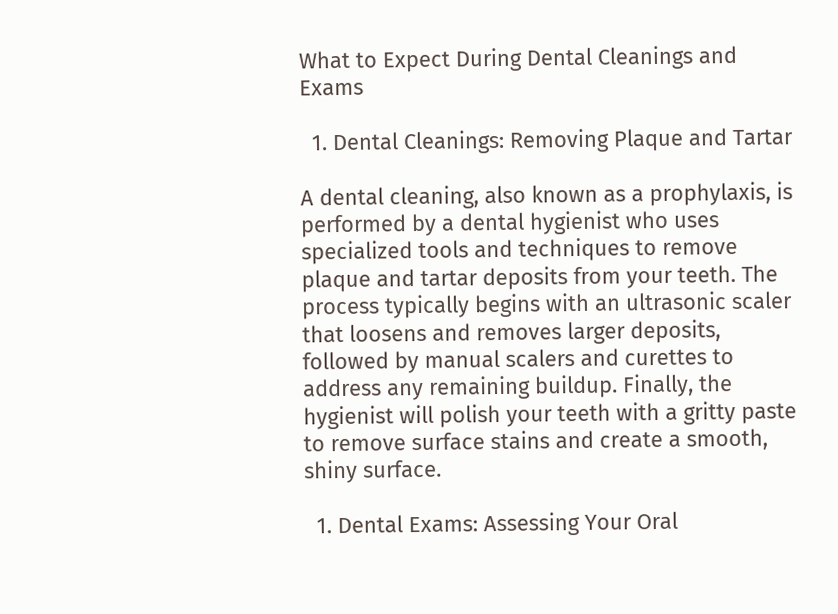What to Expect During Dental Cleanings and Exams

  1. Dental Cleanings: Removing Plaque and Tartar

A dental cleaning, also known as a prophylaxis, is performed by a dental hygienist who uses specialized tools and techniques to remove plaque and tartar deposits from your teeth. The process typically begins with an ultrasonic scaler that loosens and removes larger deposits, followed by manual scalers and curettes to address any remaining buildup. Finally, the hygienist will polish your teeth with a gritty paste to remove surface stains and create a smooth, shiny surface.

  1. Dental Exams: Assessing Your Oral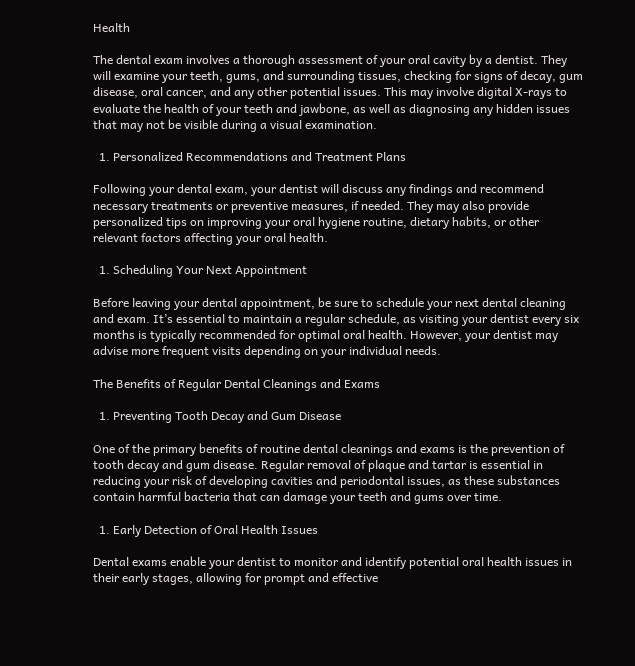Health

The dental exam involves a thorough assessment of your oral cavity by a dentist. They will examine your teeth, gums, and surrounding tissues, checking for signs of decay, gum disease, oral cancer, and any other potential issues. This may involve digital X-rays to evaluate the health of your teeth and jawbone, as well as diagnosing any hidden issues that may not be visible during a visual examination.

  1. Personalized Recommendations and Treatment Plans

Following your dental exam, your dentist will discuss any findings and recommend necessary treatments or preventive measures, if needed. They may also provide personalized tips on improving your oral hygiene routine, dietary habits, or other relevant factors affecting your oral health.

  1. Scheduling Your Next Appointment

Before leaving your dental appointment, be sure to schedule your next dental cleaning and exam. It’s essential to maintain a regular schedule, as visiting your dentist every six months is typically recommended for optimal oral health. However, your dentist may advise more frequent visits depending on your individual needs.

The Benefits of Regular Dental Cleanings and Exams

  1. Preventing Tooth Decay and Gum Disease

One of the primary benefits of routine dental cleanings and exams is the prevention of tooth decay and gum disease. Regular removal of plaque and tartar is essential in reducing your risk of developing cavities and periodontal issues, as these substances contain harmful bacteria that can damage your teeth and gums over time.

  1. Early Detection of Oral Health Issues

Dental exams enable your dentist to monitor and identify potential oral health issues in their early stages, allowing for prompt and effective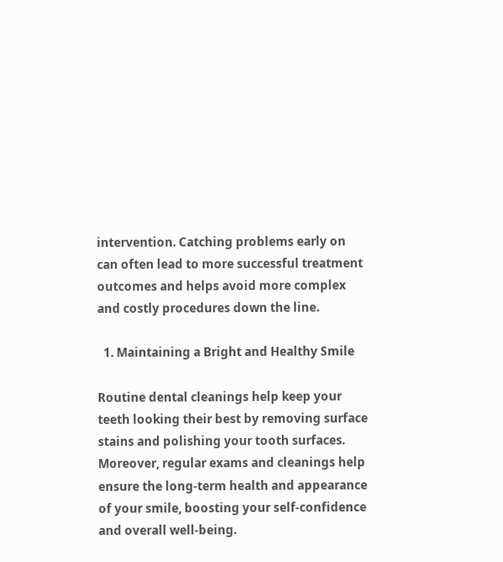intervention. Catching problems early on can often lead to more successful treatment outcomes and helps avoid more complex and costly procedures down the line.

  1. Maintaining a Bright and Healthy Smile

Routine dental cleanings help keep your teeth looking their best by removing surface stains and polishing your tooth surfaces. Moreover, regular exams and cleanings help ensure the long-term health and appearance of your smile, boosting your self-confidence and overall well-being.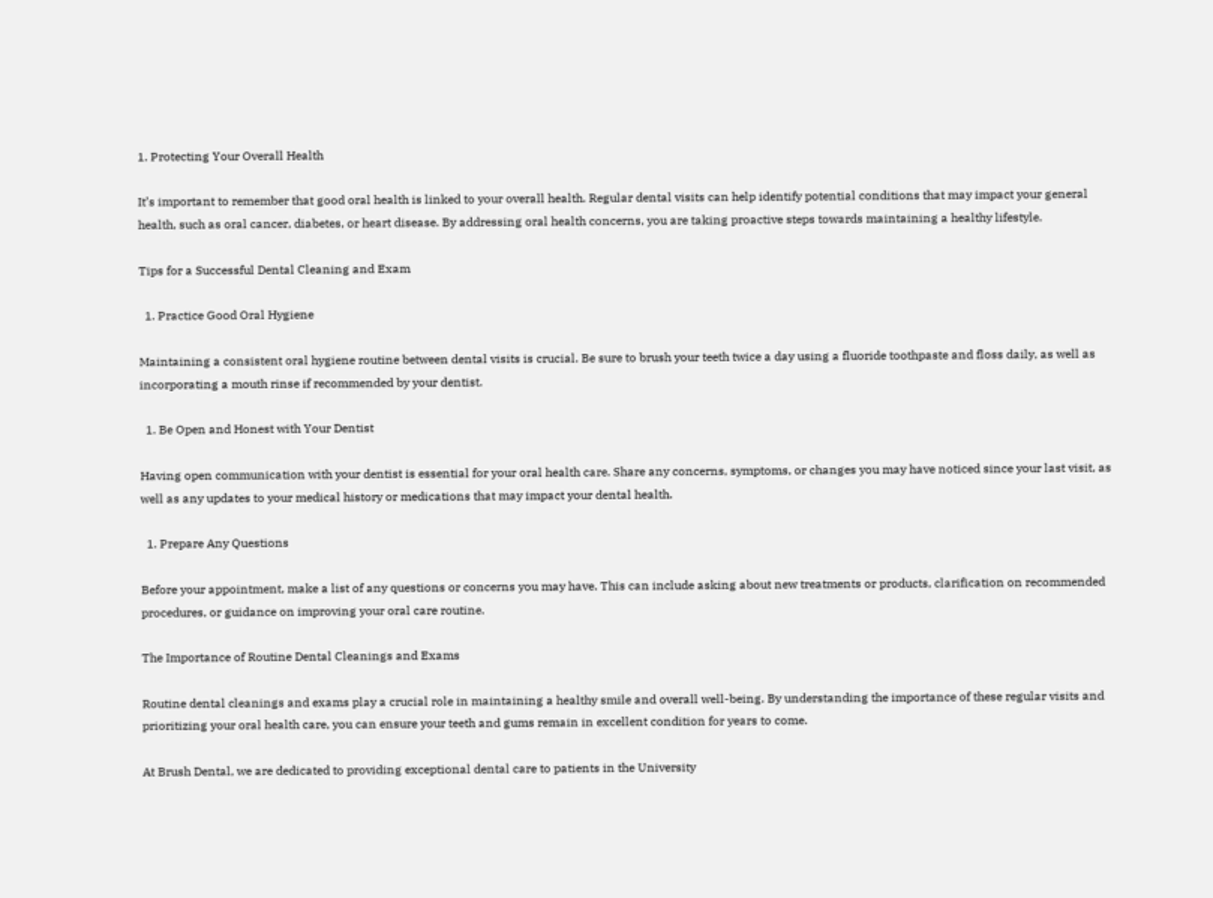1. Protecting Your Overall Health

It’s important to remember that good oral health is linked to your overall health. Regular dental visits can help identify potential conditions that may impact your general health, such as oral cancer, diabetes, or heart disease. By addressing oral health concerns, you are taking proactive steps towards maintaining a healthy lifestyle.

Tips for a Successful Dental Cleaning and Exam

  1. Practice Good Oral Hygiene

Maintaining a consistent oral hygiene routine between dental visits is crucial. Be sure to brush your teeth twice a day using a fluoride toothpaste and floss daily, as well as incorporating a mouth rinse if recommended by your dentist.

  1. Be Open and Honest with Your Dentist

Having open communication with your dentist is essential for your oral health care. Share any concerns, symptoms, or changes you may have noticed since your last visit, as well as any updates to your medical history or medications that may impact your dental health.

  1. Prepare Any Questions

Before your appointment, make a list of any questions or concerns you may have. This can include asking about new treatments or products, clarification on recommended procedures, or guidance on improving your oral care routine.

The Importance of Routine Dental Cleanings and Exams

Routine dental cleanings and exams play a crucial role in maintaining a healthy smile and overall well-being. By understanding the importance of these regular visits and prioritizing your oral health care, you can ensure your teeth and gums remain in excellent condition for years to come.

At Brush Dental, we are dedicated to providing exceptional dental care to patients in the University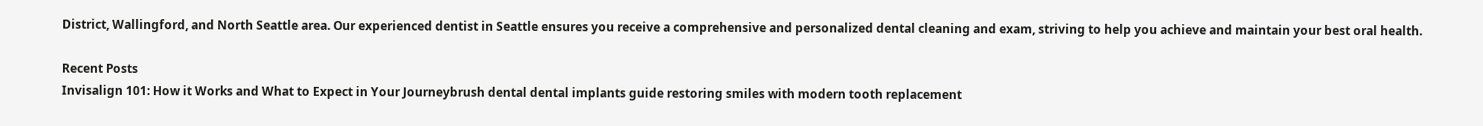District, Wallingford, and North Seattle area. Our experienced dentist in Seattle ensures you receive a comprehensive and personalized dental cleaning and exam, striving to help you achieve and maintain your best oral health.

Recent Posts
Invisalign 101: How it Works and What to Expect in Your Journeybrush dental dental implants guide restoring smiles with modern tooth replacement